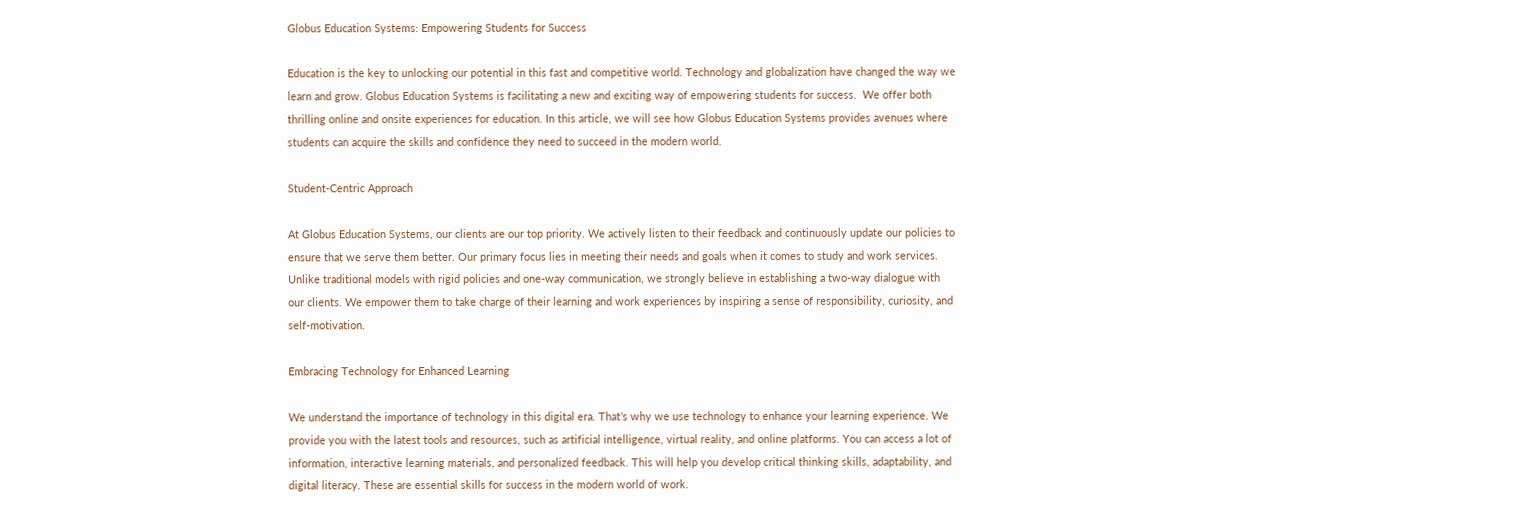Globus Education Systems: Empowering Students for Success

Education is the key to unlocking our potential in this fast and competitive world. Technology and globalization have changed the way we learn and grow. Globus Education Systems is facilitating a new and exciting way of empowering students for success.  We offer both thrilling online and onsite experiences for education. In this article, we will see how Globus Education Systems provides avenues where students can acquire the skills and confidence they need to succeed in the modern world.

Student-Centric Approach

At Globus Education Systems, our clients are our top priority. We actively listen to their feedback and continuously update our policies to ensure that we serve them better. Our primary focus lies in meeting their needs and goals when it comes to study and work services. Unlike traditional models with rigid policies and one-way communication, we strongly believe in establishing a two-way dialogue with our clients. We empower them to take charge of their learning and work experiences by inspiring a sense of responsibility, curiosity, and self-motivation.

Embracing Technology for Enhanced Learning

We understand the importance of technology in this digital era. That’s why we use technology to enhance your learning experience. We provide you with the latest tools and resources, such as artificial intelligence, virtual reality, and online platforms. You can access a lot of information, interactive learning materials, and personalized feedback. This will help you develop critical thinking skills, adaptability, and digital literacy. These are essential skills for success in the modern world of work.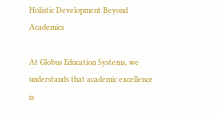Holistic Development Beyond Academics

At Globus Education Systems, we understands that academic excellence is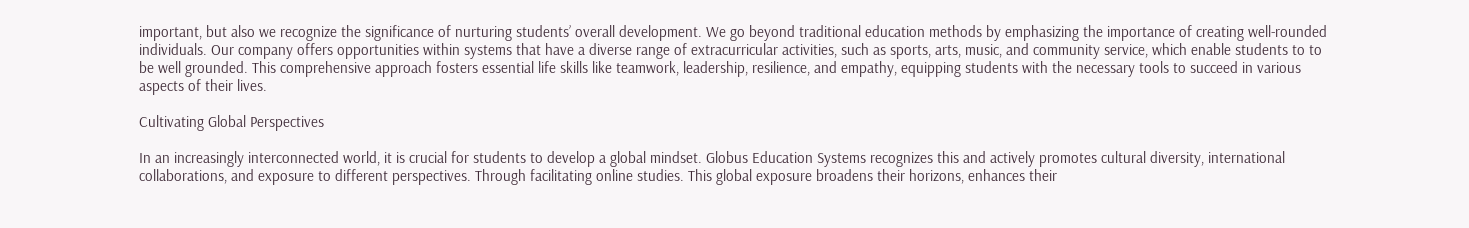important, but also we recognize the significance of nurturing students’ overall development. We go beyond traditional education methods by emphasizing the importance of creating well-rounded individuals. Our company offers opportunities within systems that have a diverse range of extracurricular activities, such as sports, arts, music, and community service, which enable students to to be well grounded. This comprehensive approach fosters essential life skills like teamwork, leadership, resilience, and empathy, equipping students with the necessary tools to succeed in various aspects of their lives.

Cultivating Global Perspectives

In an increasingly interconnected world, it is crucial for students to develop a global mindset. Globus Education Systems recognizes this and actively promotes cultural diversity, international collaborations, and exposure to different perspectives. Through facilitating online studies. This global exposure broadens their horizons, enhances their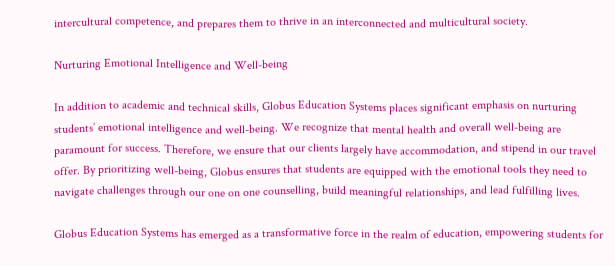intercultural competence, and prepares them to thrive in an interconnected and multicultural society.

Nurturing Emotional Intelligence and Well-being

In addition to academic and technical skills, Globus Education Systems places significant emphasis on nurturing students’ emotional intelligence and well-being. We recognize that mental health and overall well-being are paramount for success. Therefore, we ensure that our clients largely have accommodation, and stipend in our travel offer. By prioritizing well-being, Globus ensures that students are equipped with the emotional tools they need to navigate challenges through our one on one counselling, build meaningful relationships, and lead fulfilling lives.

Globus Education Systems has emerged as a transformative force in the realm of education, empowering students for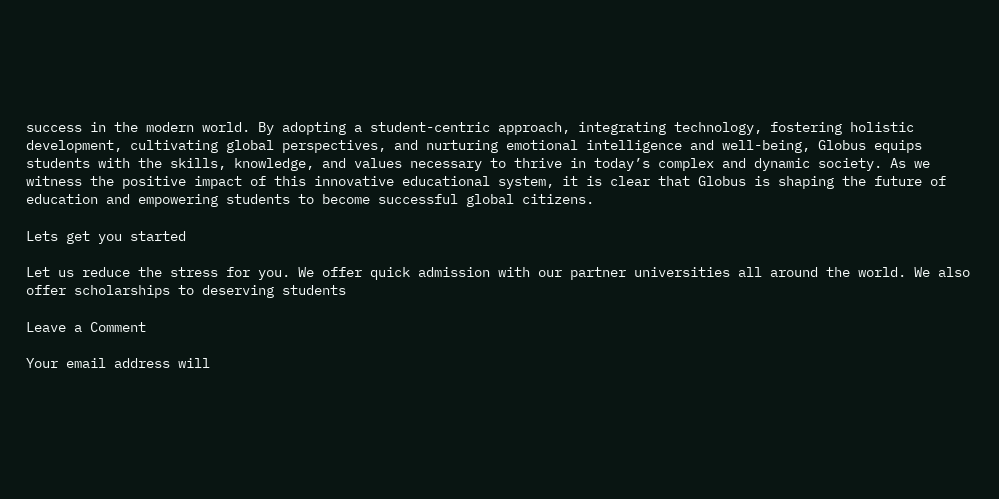success in the modern world. By adopting a student-centric approach, integrating technology, fostering holistic development, cultivating global perspectives, and nurturing emotional intelligence and well-being, Globus equips students with the skills, knowledge, and values necessary to thrive in today’s complex and dynamic society. As we witness the positive impact of this innovative educational system, it is clear that Globus is shaping the future of education and empowering students to become successful global citizens.

Lets get you started

Let us reduce the stress for you. We offer quick admission with our partner universities all around the world. We also offer scholarships to deserving students

Leave a Comment

Your email address will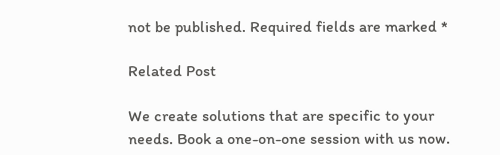not be published. Required fields are marked *

Related Post

We create solutions that are specific to your needs. Book a one-on-one session with us now.